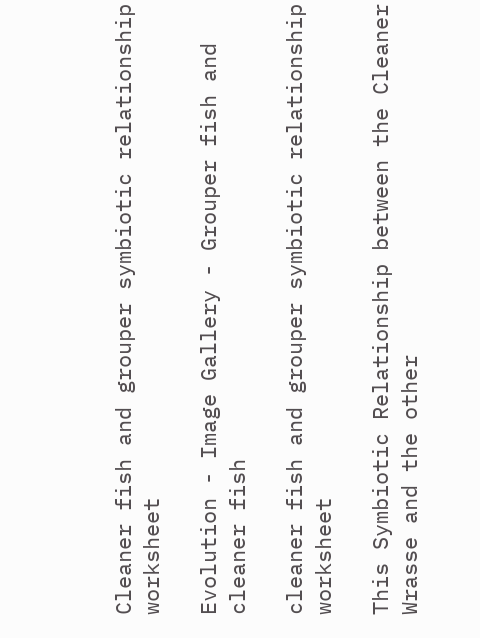Cleaner fish and grouper symbiotic relationship worksheet

Evolution - Image Gallery - Grouper fish and cleaner fish

cleaner fish and grouper symbiotic relationship worksheet

This Symbiotic Relationship between the Cleaner Wrasse and the other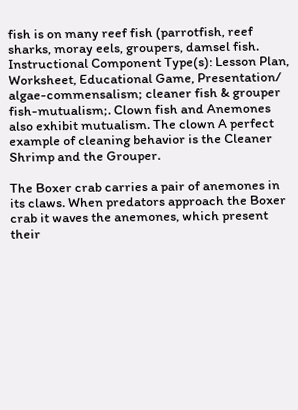fish is on many reef fish (parrotfish, reef sharks, moray eels, groupers, damsel fish. Instructional Component Type(s): Lesson Plan, Worksheet, Educational Game, Presentation/ algae-commensalism; cleaner fish & grouper fish-mutualism;. Clown fish and Anemones also exhibit mutualism. The clown A perfect example of cleaning behavior is the Cleaner Shrimp and the Grouper.

The Boxer crab carries a pair of anemones in its claws. When predators approach the Boxer crab it waves the anemones, which present their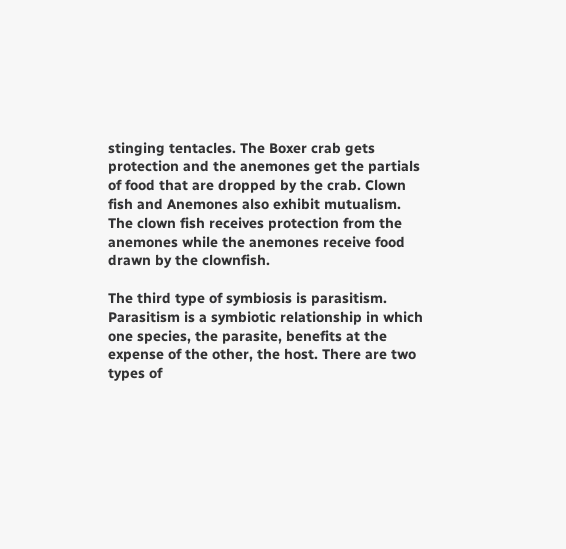stinging tentacles. The Boxer crab gets protection and the anemones get the partials of food that are dropped by the crab. Clown fish and Anemones also exhibit mutualism. The clown fish receives protection from the anemones while the anemones receive food drawn by the clownfish.

The third type of symbiosis is parasitism. Parasitism is a symbiotic relationship in which one species, the parasite, benefits at the expense of the other, the host. There are two types of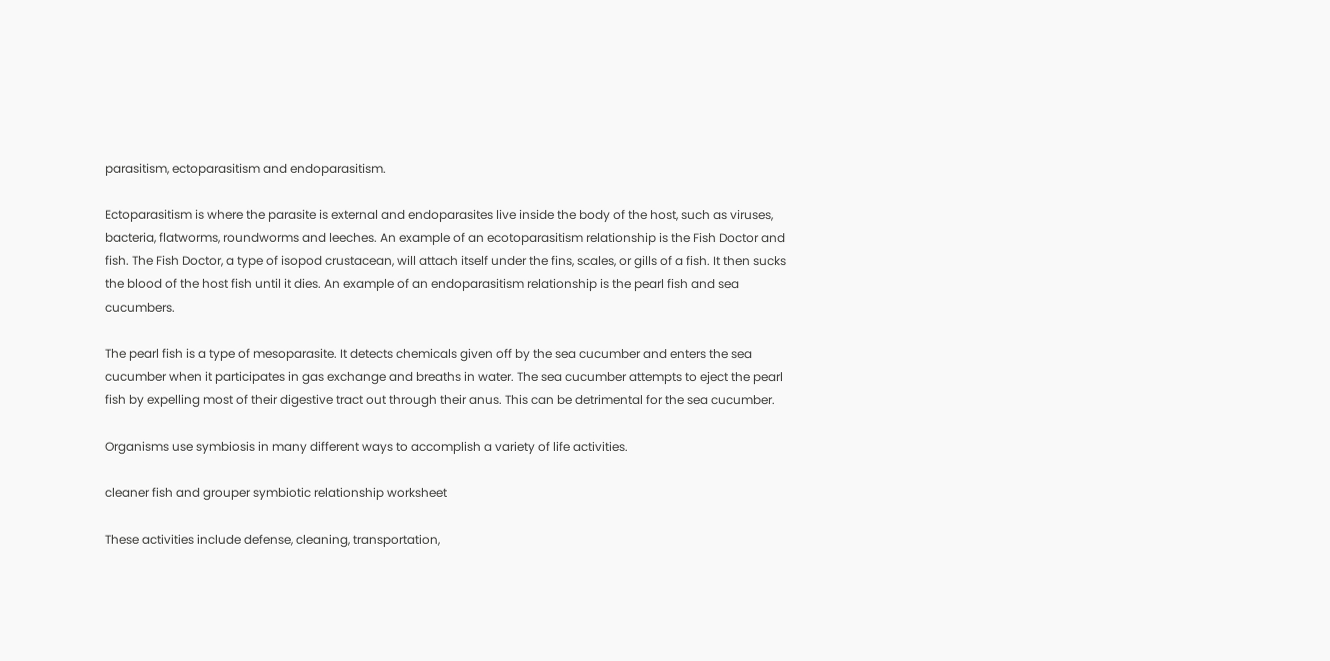parasitism, ectoparasitism and endoparasitism.

Ectoparasitism is where the parasite is external and endoparasites live inside the body of the host, such as viruses, bacteria, flatworms, roundworms and leeches. An example of an ecotoparasitism relationship is the Fish Doctor and fish. The Fish Doctor, a type of isopod crustacean, will attach itself under the fins, scales, or gills of a fish. It then sucks the blood of the host fish until it dies. An example of an endoparasitism relationship is the pearl fish and sea cucumbers.

The pearl fish is a type of mesoparasite. It detects chemicals given off by the sea cucumber and enters the sea cucumber when it participates in gas exchange and breaths in water. The sea cucumber attempts to eject the pearl fish by expelling most of their digestive tract out through their anus. This can be detrimental for the sea cucumber.

Organisms use symbiosis in many different ways to accomplish a variety of life activities.

cleaner fish and grouper symbiotic relationship worksheet

These activities include defense, cleaning, transportation,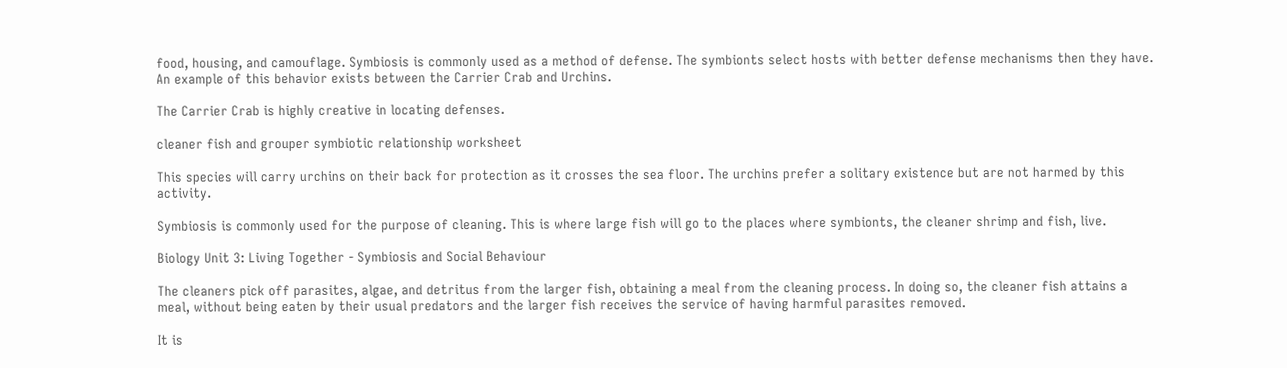food, housing, and camouflage. Symbiosis is commonly used as a method of defense. The symbionts select hosts with better defense mechanisms then they have. An example of this behavior exists between the Carrier Crab and Urchins.

The Carrier Crab is highly creative in locating defenses.

cleaner fish and grouper symbiotic relationship worksheet

This species will carry urchins on their back for protection as it crosses the sea floor. The urchins prefer a solitary existence but are not harmed by this activity.

Symbiosis is commonly used for the purpose of cleaning. This is where large fish will go to the places where symbionts, the cleaner shrimp and fish, live.

Biology Unit 3: Living Together - Symbiosis and Social Behaviour

The cleaners pick off parasites, algae, and detritus from the larger fish, obtaining a meal from the cleaning process. In doing so, the cleaner fish attains a meal, without being eaten by their usual predators and the larger fish receives the service of having harmful parasites removed.

It is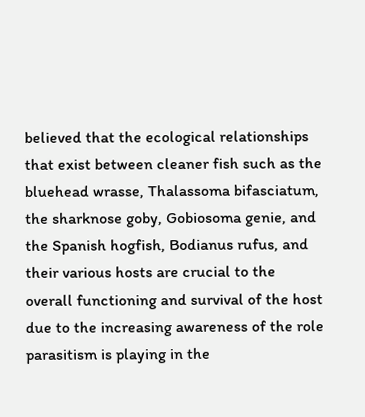believed that the ecological relationships that exist between cleaner fish such as the bluehead wrasse, Thalassoma bifasciatum, the sharknose goby, Gobiosoma genie, and the Spanish hogfish, Bodianus rufus, and their various hosts are crucial to the overall functioning and survival of the host due to the increasing awareness of the role parasitism is playing in the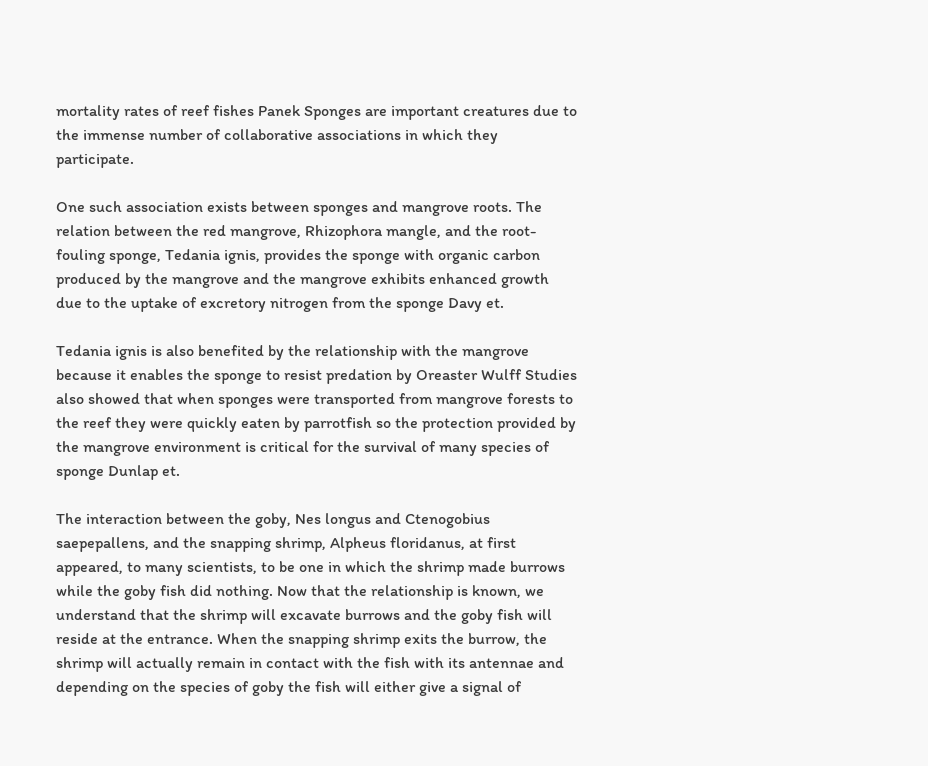mortality rates of reef fishes Panek Sponges are important creatures due to the immense number of collaborative associations in which they participate.

One such association exists between sponges and mangrove roots. The relation between the red mangrove, Rhizophora mangle, and the root-fouling sponge, Tedania ignis, provides the sponge with organic carbon produced by the mangrove and the mangrove exhibits enhanced growth due to the uptake of excretory nitrogen from the sponge Davy et.

Tedania ignis is also benefited by the relationship with the mangrove because it enables the sponge to resist predation by Oreaster Wulff Studies also showed that when sponges were transported from mangrove forests to the reef they were quickly eaten by parrotfish so the protection provided by the mangrove environment is critical for the survival of many species of sponge Dunlap et.

The interaction between the goby, Nes longus and Ctenogobius saepepallens, and the snapping shrimp, Alpheus floridanus, at first appeared, to many scientists, to be one in which the shrimp made burrows while the goby fish did nothing. Now that the relationship is known, we understand that the shrimp will excavate burrows and the goby fish will reside at the entrance. When the snapping shrimp exits the burrow, the shrimp will actually remain in contact with the fish with its antennae and depending on the species of goby the fish will either give a signal of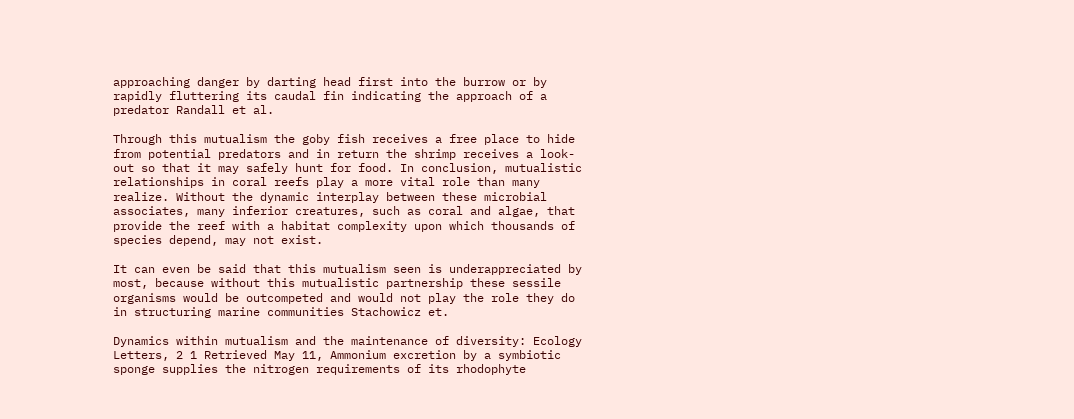approaching danger by darting head first into the burrow or by rapidly fluttering its caudal fin indicating the approach of a predator Randall et al.

Through this mutualism the goby fish receives a free place to hide from potential predators and in return the shrimp receives a look-out so that it may safely hunt for food. In conclusion, mutualistic relationships in coral reefs play a more vital role than many realize. Without the dynamic interplay between these microbial associates, many inferior creatures, such as coral and algae, that provide the reef with a habitat complexity upon which thousands of species depend, may not exist.

It can even be said that this mutualism seen is underappreciated by most, because without this mutualistic partnership these sessile organisms would be outcompeted and would not play the role they do in structuring marine communities Stachowicz et.

Dynamics within mutualism and the maintenance of diversity: Ecology Letters, 2 1 Retrieved May 11, Ammonium excretion by a symbiotic sponge supplies the nitrogen requirements of its rhodophyte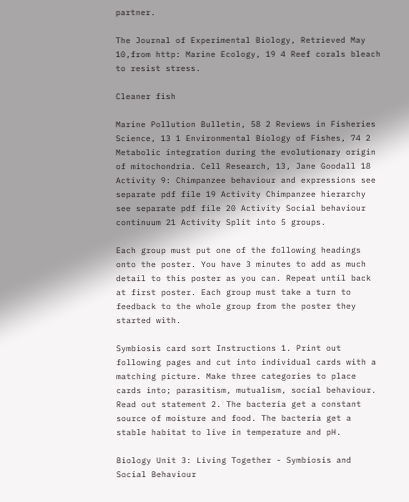partner.

The Journal of Experimental Biology, Retrieved May 10,from http: Marine Ecology, 19 4 Reef corals bleach to resist stress.

Cleaner fish

Marine Pollution Bulletin, 58 2 Reviews in Fisheries Science, 13 1 Environmental Biology of Fishes, 74 2 Metabolic integration during the evolutionary origin of mitochondria. Cell Research, 13, Jane Goodall 18 Activity 9: Chimpanzee behaviour and expressions see separate pdf file 19 Activity Chimpanzee hierarchy see separate pdf file 20 Activity Social behaviour continuum 21 Activity Split into 5 groups.

Each group must put one of the following headings onto the poster. You have 3 minutes to add as much detail to this poster as you can. Repeat until back at first poster. Each group must take a turn to feedback to the whole group from the poster they started with.

Symbiosis card sort Instructions 1. Print out following pages and cut into individual cards with a matching picture. Make three categories to place cards into; parasitism, mutualism, social behaviour. Read out statement 2. The bacteria get a constant source of moisture and food. The bacteria get a stable habitat to live in temperature and pH.

Biology Unit 3: Living Together - Symbiosis and Social Behaviour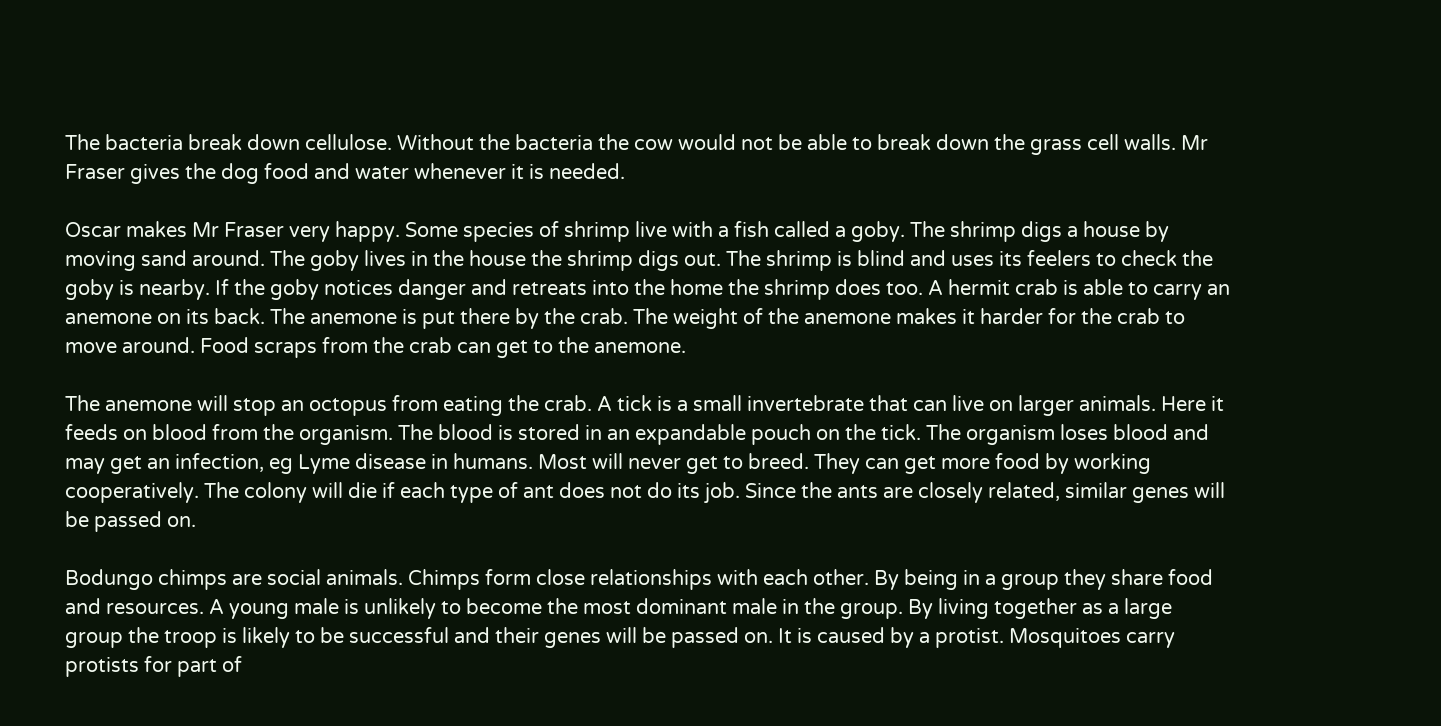The bacteria break down cellulose. Without the bacteria the cow would not be able to break down the grass cell walls. Mr Fraser gives the dog food and water whenever it is needed.

Oscar makes Mr Fraser very happy. Some species of shrimp live with a fish called a goby. The shrimp digs a house by moving sand around. The goby lives in the house the shrimp digs out. The shrimp is blind and uses its feelers to check the goby is nearby. If the goby notices danger and retreats into the home the shrimp does too. A hermit crab is able to carry an anemone on its back. The anemone is put there by the crab. The weight of the anemone makes it harder for the crab to move around. Food scraps from the crab can get to the anemone.

The anemone will stop an octopus from eating the crab. A tick is a small invertebrate that can live on larger animals. Here it feeds on blood from the organism. The blood is stored in an expandable pouch on the tick. The organism loses blood and may get an infection, eg Lyme disease in humans. Most will never get to breed. They can get more food by working cooperatively. The colony will die if each type of ant does not do its job. Since the ants are closely related, similar genes will be passed on.

Bodungo chimps are social animals. Chimps form close relationships with each other. By being in a group they share food and resources. A young male is unlikely to become the most dominant male in the group. By living together as a large group the troop is likely to be successful and their genes will be passed on. It is caused by a protist. Mosquitoes carry protists for part of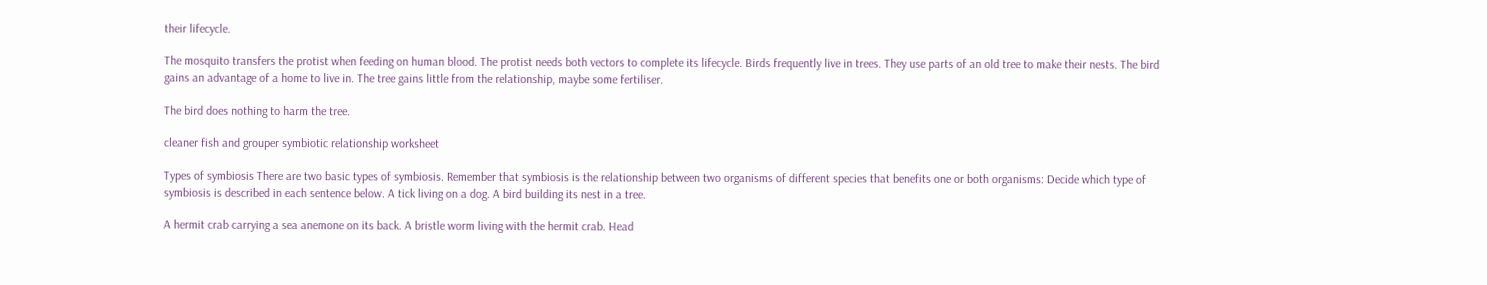their lifecycle.

The mosquito transfers the protist when feeding on human blood. The protist needs both vectors to complete its lifecycle. Birds frequently live in trees. They use parts of an old tree to make their nests. The bird gains an advantage of a home to live in. The tree gains little from the relationship, maybe some fertiliser.

The bird does nothing to harm the tree.

cleaner fish and grouper symbiotic relationship worksheet

Types of symbiosis There are two basic types of symbiosis. Remember that symbiosis is the relationship between two organisms of different species that benefits one or both organisms: Decide which type of symbiosis is described in each sentence below. A tick living on a dog. A bird building its nest in a tree.

A hermit crab carrying a sea anemone on its back. A bristle worm living with the hermit crab. Head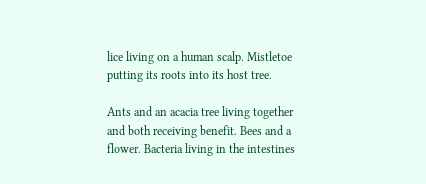lice living on a human scalp. Mistletoe putting its roots into its host tree.

Ants and an acacia tree living together and both receiving benefit. Bees and a flower. Bacteria living in the intestines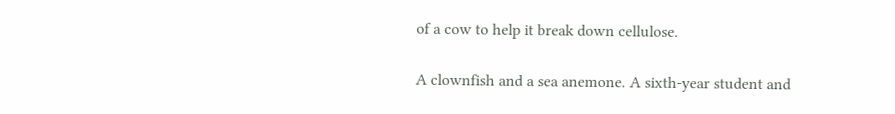of a cow to help it break down cellulose.

A clownfish and a sea anemone. A sixth-year student and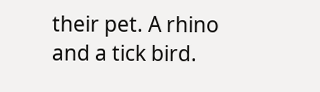their pet. A rhino and a tick bird.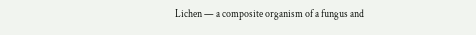Lichen — a composite organism of a fungus and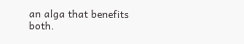an alga that benefits both.